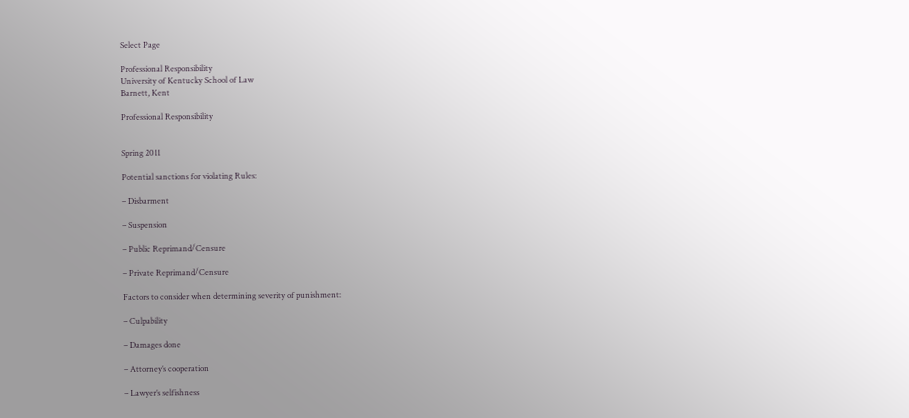Select Page

Professional Responsibility
University of Kentucky School of Law
Barnett, Kent

Professional Responsibility


Spring 2011

Potential sanctions for violating Rules:

– Disbarment

– Suspension

– Public Reprimand/Censure

– Private Reprimand/Censure

Factors to consider when determining severity of punishment:

– Culpability

– Damages done

– Attorney’s cooperation

– Lawyer’s selfishness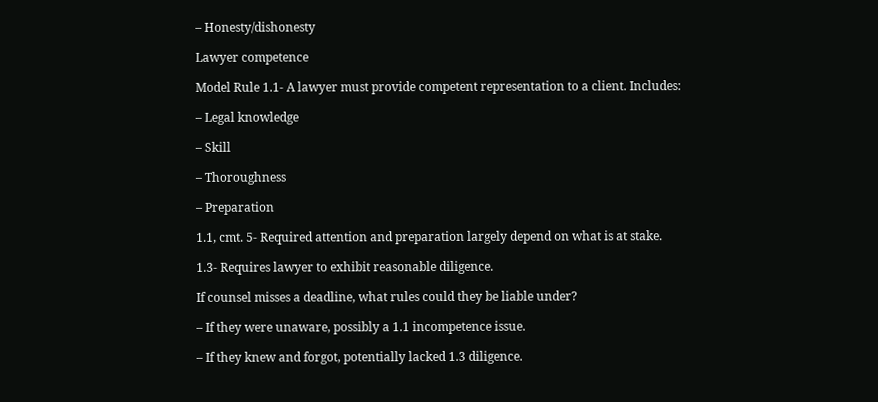– Honesty/dishonesty

Lawyer competence

Model Rule 1.1- A lawyer must provide competent representation to a client. Includes:

– Legal knowledge

– Skill

– Thoroughness

– Preparation

1.1, cmt. 5- Required attention and preparation largely depend on what is at stake.

1.3- Requires lawyer to exhibit reasonable diligence.

If counsel misses a deadline, what rules could they be liable under?

– If they were unaware, possibly a 1.1 incompetence issue.

– If they knew and forgot, potentially lacked 1.3 diligence.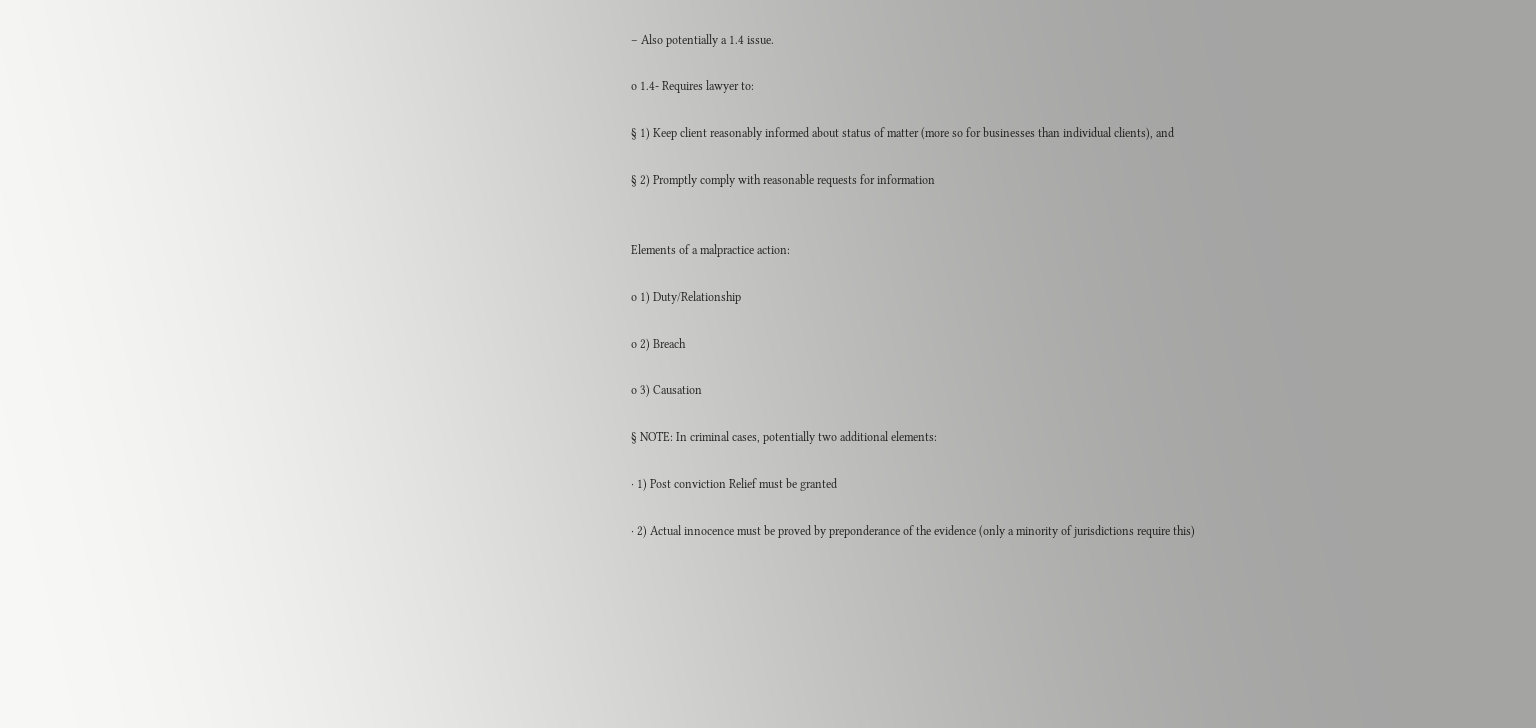– Also potentially a 1.4 issue.

o 1.4- Requires lawyer to:

§ 1) Keep client reasonably informed about status of matter (more so for businesses than individual clients), and

§ 2) Promptly comply with reasonable requests for information


Elements of a malpractice action:

o 1) Duty/Relationship

o 2) Breach

o 3) Causation

§ NOTE: In criminal cases, potentially two additional elements:

· 1) Post conviction Relief must be granted

· 2) Actual innocence must be proved by preponderance of the evidence (only a minority of jurisdictions require this)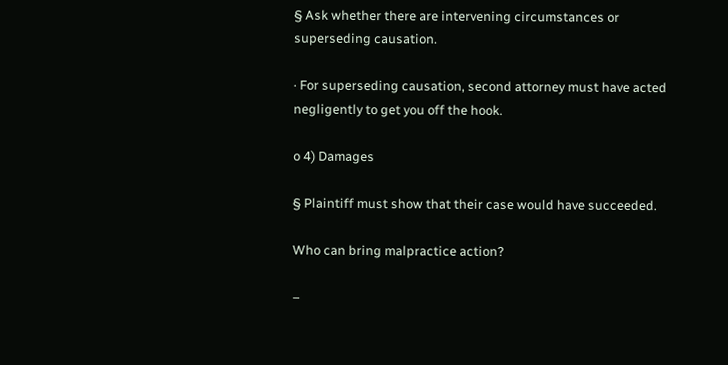§ Ask whether there are intervening circumstances or superseding causation.

· For superseding causation, second attorney must have acted negligently to get you off the hook.

o 4) Damages

§ Plaintiff must show that their case would have succeeded.

Who can bring malpractice action?

–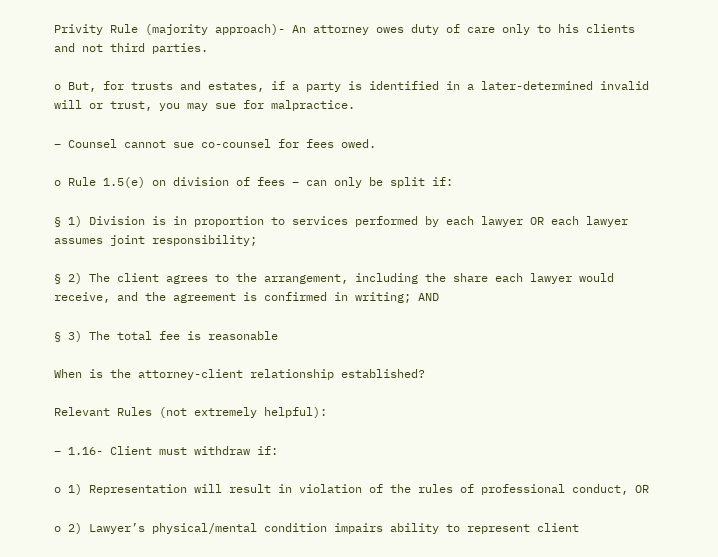Privity Rule (majority approach)- An attorney owes duty of care only to his clients and not third parties.

o But, for trusts and estates, if a party is identified in a later-determined invalid will or trust, you may sue for malpractice.

– Counsel cannot sue co-counsel for fees owed.

o Rule 1.5(e) on division of fees – can only be split if:

§ 1) Division is in proportion to services performed by each lawyer OR each lawyer assumes joint responsibility;

§ 2) The client agrees to the arrangement, including the share each lawyer would receive, and the agreement is confirmed in writing; AND

§ 3) The total fee is reasonable

When is the attorney-client relationship established?

Relevant Rules (not extremely helpful):

– 1.16- Client must withdraw if:

o 1) Representation will result in violation of the rules of professional conduct, OR

o 2) Lawyer’s physical/mental condition impairs ability to represent client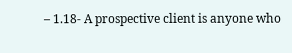– 1.18- A prospective client is anyone who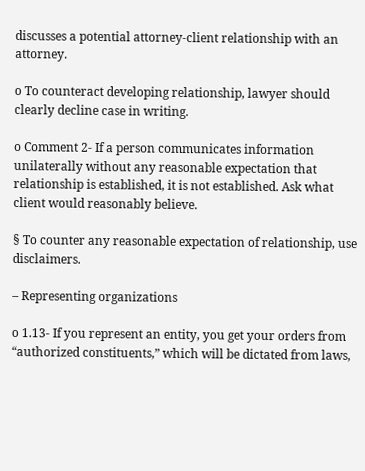discusses a potential attorney-client relationship with an attorney.

o To counteract developing relationship, lawyer should clearly decline case in writing.

o Comment 2- If a person communicates information unilaterally without any reasonable expectation that relationship is established, it is not established. Ask what client would reasonably believe.

§ To counter any reasonable expectation of relationship, use disclaimers.

– Representing organizations

o 1.13- If you represent an entity, you get your orders from “authorized constituents,” which will be dictated from laws,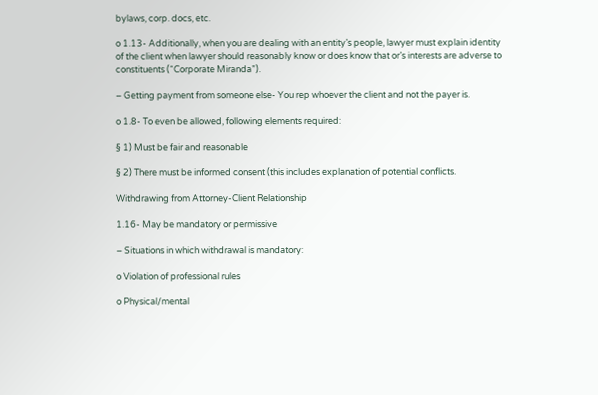bylaws, corp. docs, etc.

o 1.13- Additionally, when you are dealing with an entity’s people, lawyer must explain identity of the client when lawyer should reasonably know or does know that or’s interests are adverse to constituents (“Corporate Miranda”).

– Getting payment from someone else- You rep whoever the client and not the payer is.

o 1.8- To even be allowed, following elements required:

§ 1) Must be fair and reasonable

§ 2) There must be informed consent (this includes explanation of potential conflicts.

Withdrawing from Attorney-Client Relationship

1.16- May be mandatory or permissive

– Situations in which withdrawal is mandatory:

o Violation of professional rules

o Physical/mental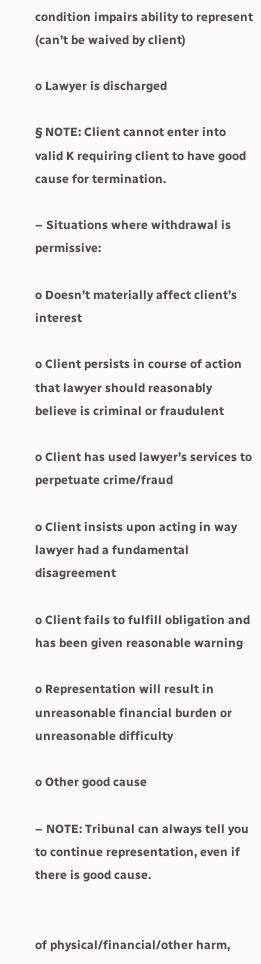condition impairs ability to represent (can’t be waived by client)

o Lawyer is discharged

§ NOTE: Client cannot enter into valid K requiring client to have good cause for termination.

– Situations where withdrawal is permissive:

o Doesn’t materially affect client’s interest

o Client persists in course of action that lawyer should reasonably believe is criminal or fraudulent

o Client has used lawyer’s services to perpetuate crime/fraud

o Client insists upon acting in way lawyer had a fundamental disagreement

o Client fails to fulfill obligation and has been given reasonable warning

o Representation will result in unreasonable financial burden or unreasonable difficulty

o Other good cause

– NOTE: Tribunal can always tell you to continue representation, even if there is good cause.


of physical/financial/other harm,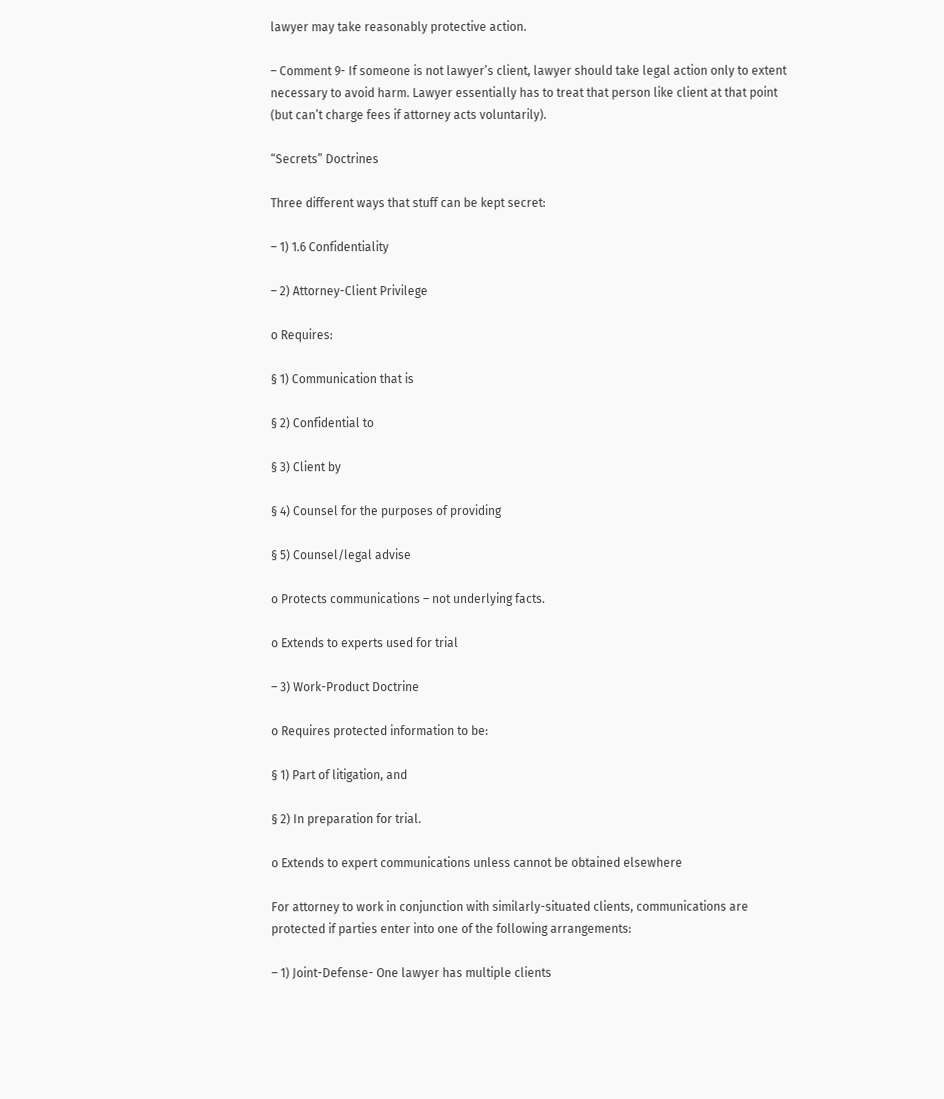lawyer may take reasonably protective action.

– Comment 9- If someone is not lawyer’s client, lawyer should take legal action only to extent necessary to avoid harm. Lawyer essentially has to treat that person like client at that point (but can’t charge fees if attorney acts voluntarily).

“Secrets” Doctrines

Three different ways that stuff can be kept secret:

– 1) 1.6 Confidentiality

– 2) Attorney-Client Privilege

o Requires:

§ 1) Communication that is

§ 2) Confidential to

§ 3) Client by

§ 4) Counsel for the purposes of providing

§ 5) Counsel/legal advise

o Protects communications – not underlying facts.

o Extends to experts used for trial

– 3) Work-Product Doctrine

o Requires protected information to be:

§ 1) Part of litigation, and

§ 2) In preparation for trial.

o Extends to expert communications unless cannot be obtained elsewhere

For attorney to work in conjunction with similarly-situated clients, communications are protected if parties enter into one of the following arrangements:

– 1) Joint-Defense- One lawyer has multiple clients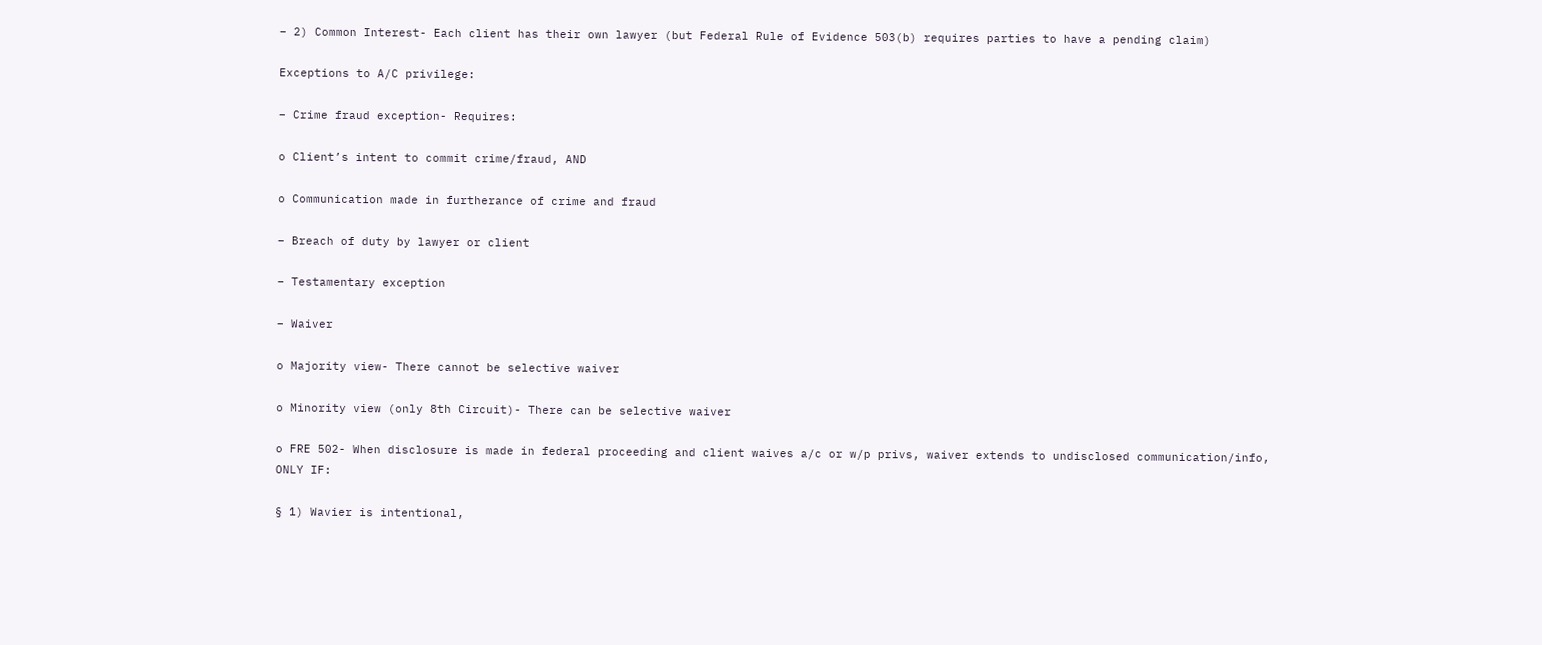– 2) Common Interest- Each client has their own lawyer (but Federal Rule of Evidence 503(b) requires parties to have a pending claim)

Exceptions to A/C privilege:

– Crime fraud exception- Requires:

o Client’s intent to commit crime/fraud, AND

o Communication made in furtherance of crime and fraud

– Breach of duty by lawyer or client

– Testamentary exception

– Waiver

o Majority view- There cannot be selective waiver

o Minority view (only 8th Circuit)- There can be selective waiver

o FRE 502- When disclosure is made in federal proceeding and client waives a/c or w/p privs, waiver extends to undisclosed communication/info, ONLY IF:

§ 1) Wavier is intentional,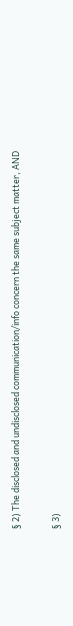§ 2) The disclosed and undisclosed communication/info concern the same subject matter, AND

§ 3)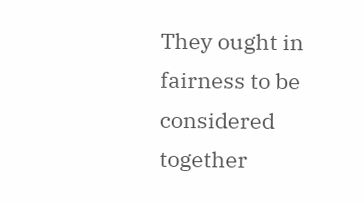They ought in fairness to be considered together